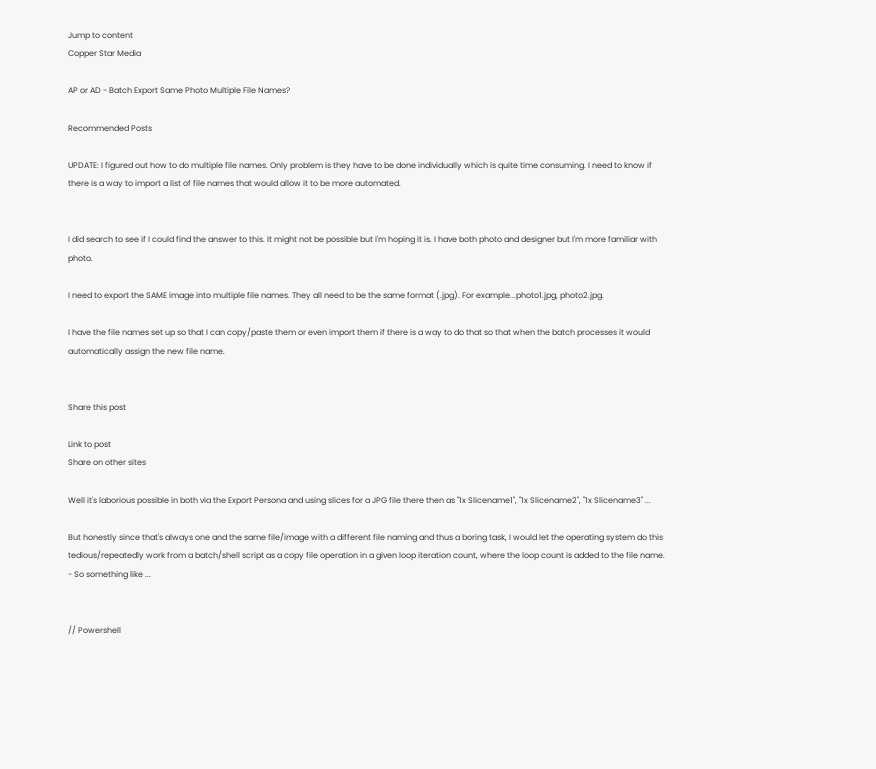Jump to content
Copper Star Media

AP or AD - Batch Export Same Photo Multiple File Names?

Recommended Posts

UPDATE: I figured out how to do multiple file names. Only problem is they have to be done individually which is quite time consuming. I need to know if there is a way to import a list of file names that would allow it to be more automated.


I did search to see if I could find the answer to this. It might not be possible but I'm hoping it is. I have both photo and designer but I'm more familiar with photo.

I need to export the SAME image into multiple file names. They all need to be the same format (.jpg). For example...photo1.jpg, photo2.jpg.

I have the file names set up so that I can copy/paste them or even import them if there is a way to do that so that when the batch processes it would automatically assign the new file name.


Share this post

Link to post
Share on other sites

Well it's laborious possible in both via the Export Persona and using slices for a JPG file there then as "1x Slicename1", "1x Slicename2", "1x Slicename3" ...

But honestly since that's always one and the same file/image with a different file naming and thus a boring task, I would let the operating system do this tedious/repeatedly work from a batch/shell script as a copy file operation in a given loop iteration count, where the loop count is added to the file name. - So something like ...


// Powershell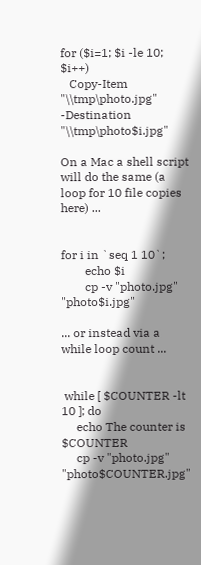for ($i=1; $i -le 10; $i++)
   Copy-Item "\\tmp\photo.jpg" -Destination "\\tmp\photo$i.jpg"

On a Mac a shell script will do the same (a loop for 10 file copies here) ...


for i in `seq 1 10`;
        echo $i
        cp -v "photo.jpg" "photo$i.jpg"

... or instead via a while loop count ...


 while [ $COUNTER -lt 10 ]; do
     echo The counter is $COUNTER
     cp -v "photo.jpg" "photo$COUNTER.jpg"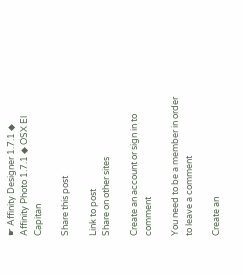☛ Affinity Designer 1.7.1 ◆ Affinity Photo 1.7.1 ◆ OSX El Capitan

Share this post

Link to post
Share on other sites

Create an account or sign in to comment

You need to be a member in order to leave a comment

Create an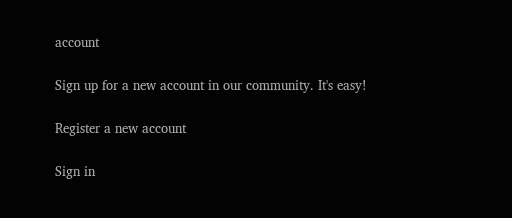account

Sign up for a new account in our community. It's easy!

Register a new account

Sign in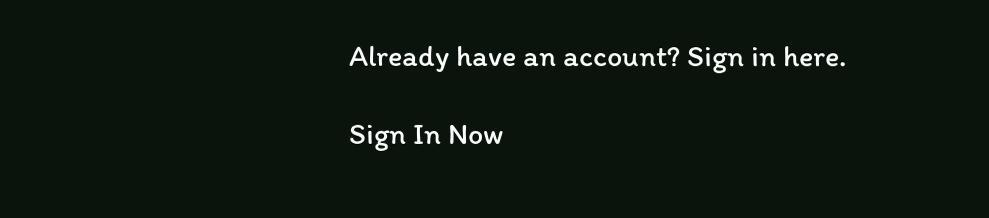Already have an account? Sign in here.

Sign In Now